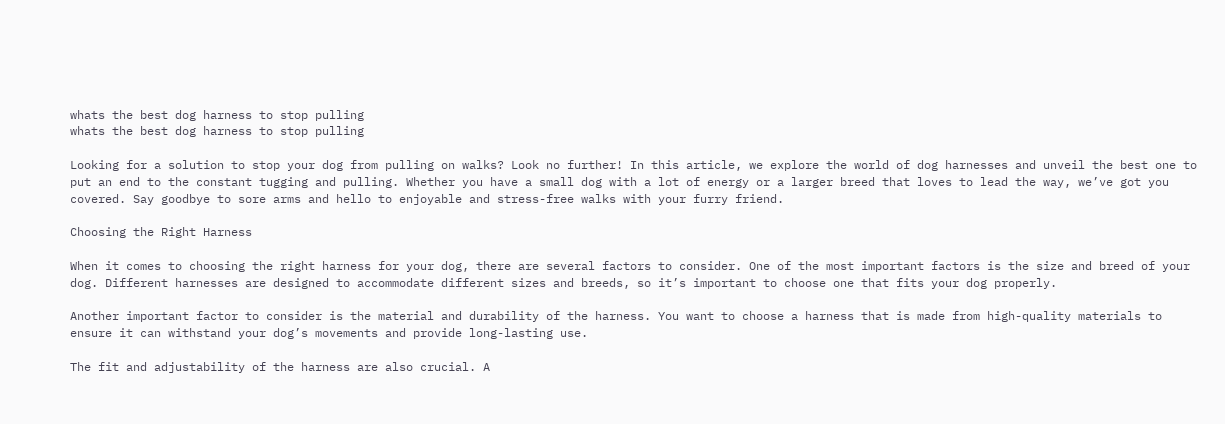whats the best dog harness to stop pulling
whats the best dog harness to stop pulling

Looking for a solution to stop your dog from pulling on walks? Look no further! In this article, we explore the world of dog harnesses and unveil the best one to put an end to the constant tugging and pulling. Whether you have a small dog with a lot of energy or a larger breed that loves to lead the way, we’ve got you covered. Say goodbye to sore arms and hello to enjoyable and stress-free walks with your furry friend.

Choosing the Right Harness

When it comes to choosing the right harness for your dog, there are several factors to consider. One of the most important factors is the size and breed of your dog. Different harnesses are designed to accommodate different sizes and breeds, so it’s important to choose one that fits your dog properly.

Another important factor to consider is the material and durability of the harness. You want to choose a harness that is made from high-quality materials to ensure it can withstand your dog’s movements and provide long-lasting use.

The fit and adjustability of the harness are also crucial. A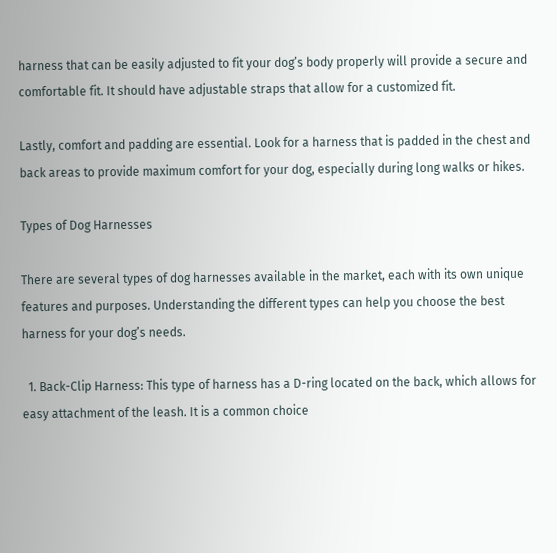harness that can be easily adjusted to fit your dog’s body properly will provide a secure and comfortable fit. It should have adjustable straps that allow for a customized fit.

Lastly, comfort and padding are essential. Look for a harness that is padded in the chest and back areas to provide maximum comfort for your dog, especially during long walks or hikes.

Types of Dog Harnesses

There are several types of dog harnesses available in the market, each with its own unique features and purposes. Understanding the different types can help you choose the best harness for your dog’s needs.

  1. Back-Clip Harness: This type of harness has a D-ring located on the back, which allows for easy attachment of the leash. It is a common choice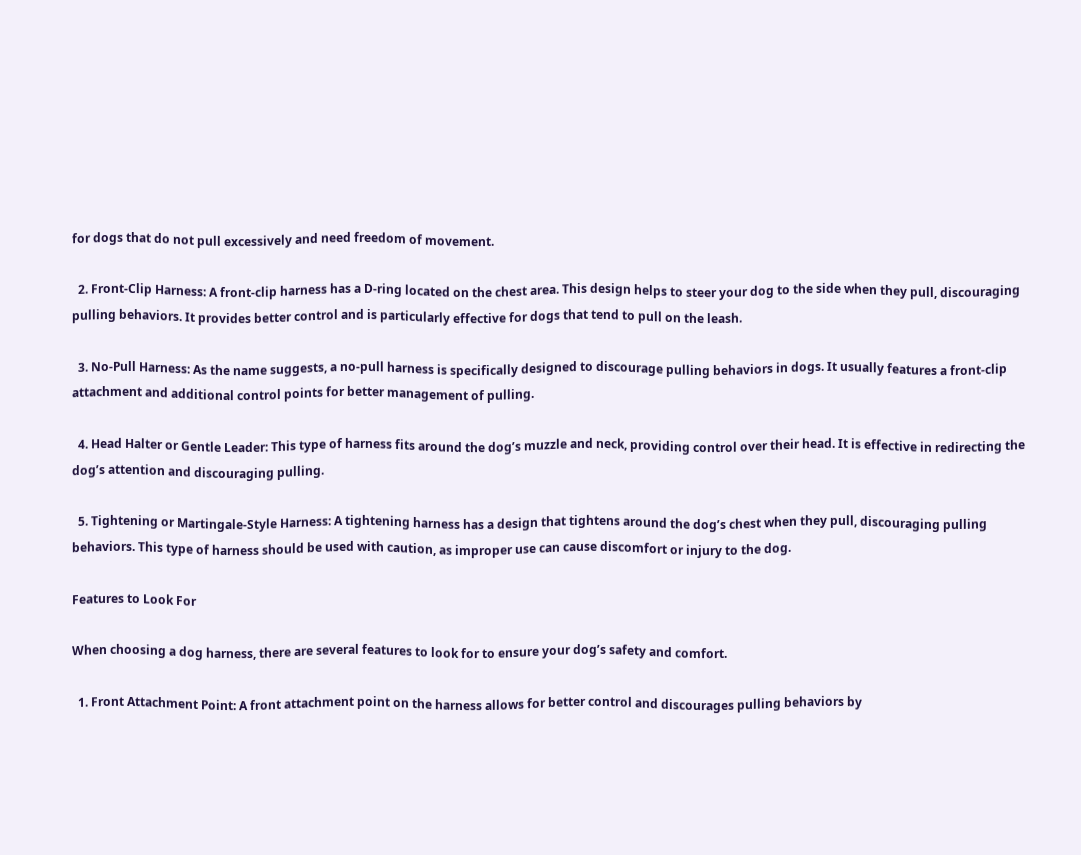for dogs that do not pull excessively and need freedom of movement.

  2. Front-Clip Harness: A front-clip harness has a D-ring located on the chest area. This design helps to steer your dog to the side when they pull, discouraging pulling behaviors. It provides better control and is particularly effective for dogs that tend to pull on the leash.

  3. No-Pull Harness: As the name suggests, a no-pull harness is specifically designed to discourage pulling behaviors in dogs. It usually features a front-clip attachment and additional control points for better management of pulling.

  4. Head Halter or Gentle Leader: This type of harness fits around the dog’s muzzle and neck, providing control over their head. It is effective in redirecting the dog’s attention and discouraging pulling.

  5. Tightening or Martingale-Style Harness: A tightening harness has a design that tightens around the dog’s chest when they pull, discouraging pulling behaviors. This type of harness should be used with caution, as improper use can cause discomfort or injury to the dog.

Features to Look For

When choosing a dog harness, there are several features to look for to ensure your dog’s safety and comfort.

  1. Front Attachment Point: A front attachment point on the harness allows for better control and discourages pulling behaviors by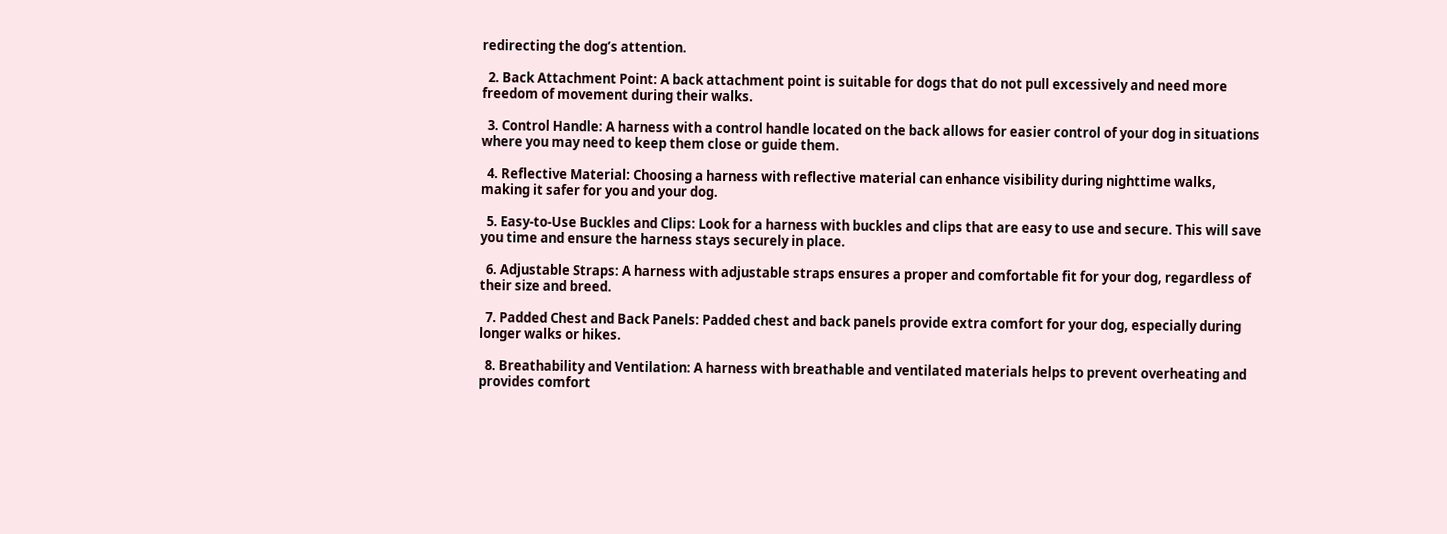redirecting the dog’s attention.

  2. Back Attachment Point: A back attachment point is suitable for dogs that do not pull excessively and need more freedom of movement during their walks.

  3. Control Handle: A harness with a control handle located on the back allows for easier control of your dog in situations where you may need to keep them close or guide them.

  4. Reflective Material: Choosing a harness with reflective material can enhance visibility during nighttime walks, making it safer for you and your dog.

  5. Easy-to-Use Buckles and Clips: Look for a harness with buckles and clips that are easy to use and secure. This will save you time and ensure the harness stays securely in place.

  6. Adjustable Straps: A harness with adjustable straps ensures a proper and comfortable fit for your dog, regardless of their size and breed.

  7. Padded Chest and Back Panels: Padded chest and back panels provide extra comfort for your dog, especially during longer walks or hikes.

  8. Breathability and Ventilation: A harness with breathable and ventilated materials helps to prevent overheating and provides comfort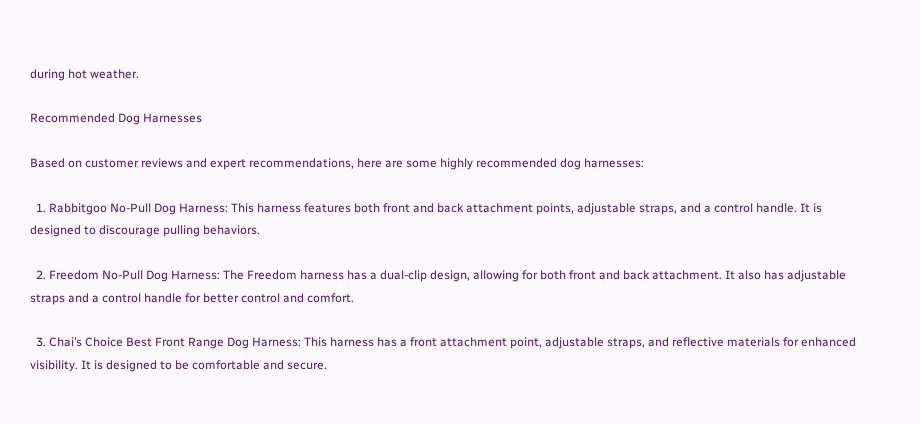during hot weather.

Recommended Dog Harnesses

Based on customer reviews and expert recommendations, here are some highly recommended dog harnesses:

  1. Rabbitgoo No-Pull Dog Harness: This harness features both front and back attachment points, adjustable straps, and a control handle. It is designed to discourage pulling behaviors.

  2. Freedom No-Pull Dog Harness: The Freedom harness has a dual-clip design, allowing for both front and back attachment. It also has adjustable straps and a control handle for better control and comfort.

  3. Chai’s Choice Best Front Range Dog Harness: This harness has a front attachment point, adjustable straps, and reflective materials for enhanced visibility. It is designed to be comfortable and secure.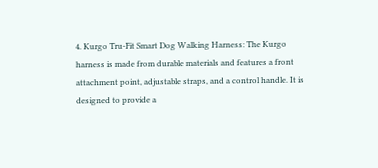4. Kurgo Tru-Fit Smart Dog Walking Harness: The Kurgo harness is made from durable materials and features a front attachment point, adjustable straps, and a control handle. It is designed to provide a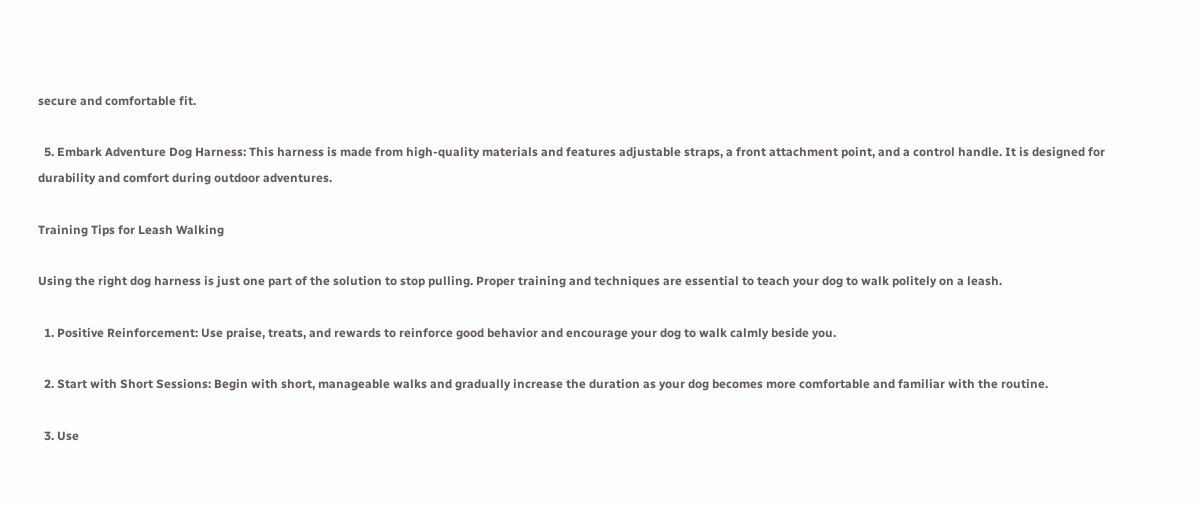secure and comfortable fit.

  5. Embark Adventure Dog Harness: This harness is made from high-quality materials and features adjustable straps, a front attachment point, and a control handle. It is designed for durability and comfort during outdoor adventures.

Training Tips for Leash Walking

Using the right dog harness is just one part of the solution to stop pulling. Proper training and techniques are essential to teach your dog to walk politely on a leash.

  1. Positive Reinforcement: Use praise, treats, and rewards to reinforce good behavior and encourage your dog to walk calmly beside you.

  2. Start with Short Sessions: Begin with short, manageable walks and gradually increase the duration as your dog becomes more comfortable and familiar with the routine.

  3. Use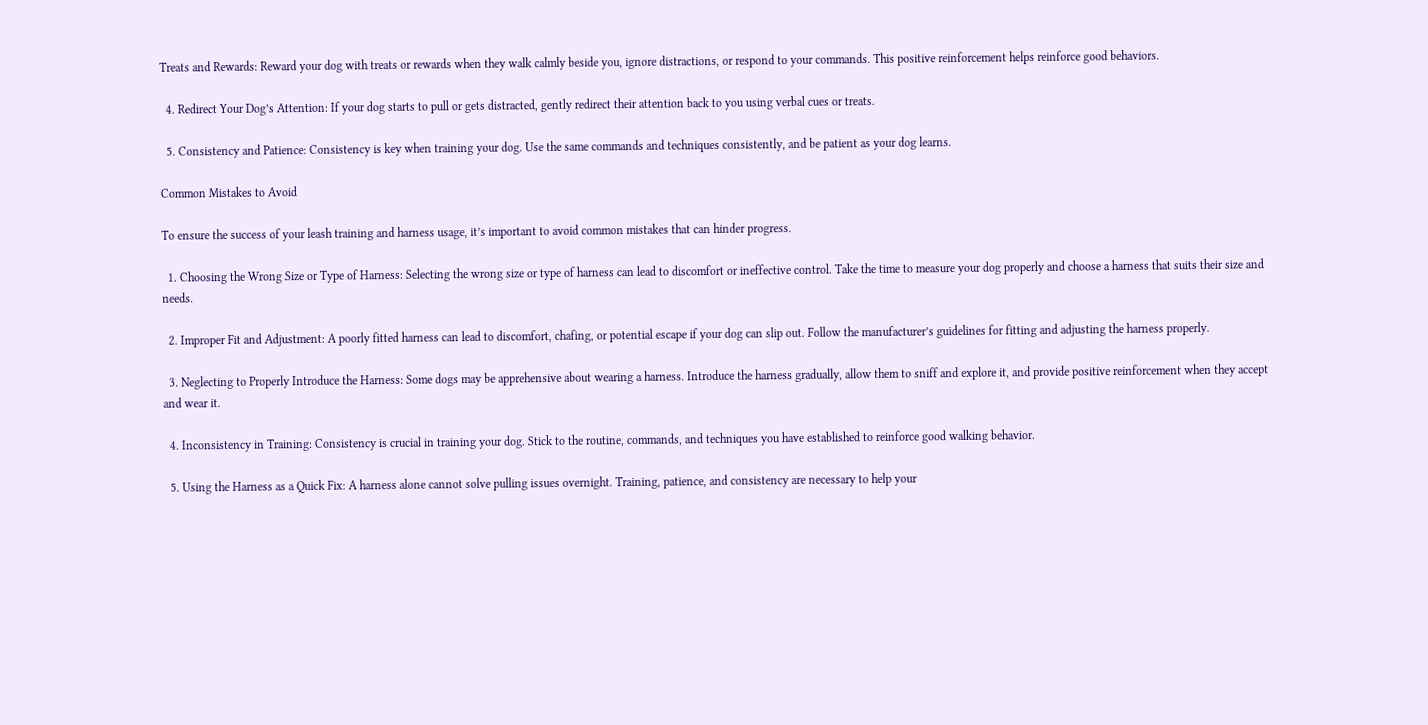Treats and Rewards: Reward your dog with treats or rewards when they walk calmly beside you, ignore distractions, or respond to your commands. This positive reinforcement helps reinforce good behaviors.

  4. Redirect Your Dog’s Attention: If your dog starts to pull or gets distracted, gently redirect their attention back to you using verbal cues or treats.

  5. Consistency and Patience: Consistency is key when training your dog. Use the same commands and techniques consistently, and be patient as your dog learns.

Common Mistakes to Avoid

To ensure the success of your leash training and harness usage, it’s important to avoid common mistakes that can hinder progress.

  1. Choosing the Wrong Size or Type of Harness: Selecting the wrong size or type of harness can lead to discomfort or ineffective control. Take the time to measure your dog properly and choose a harness that suits their size and needs.

  2. Improper Fit and Adjustment: A poorly fitted harness can lead to discomfort, chafing, or potential escape if your dog can slip out. Follow the manufacturer’s guidelines for fitting and adjusting the harness properly.

  3. Neglecting to Properly Introduce the Harness: Some dogs may be apprehensive about wearing a harness. Introduce the harness gradually, allow them to sniff and explore it, and provide positive reinforcement when they accept and wear it.

  4. Inconsistency in Training: Consistency is crucial in training your dog. Stick to the routine, commands, and techniques you have established to reinforce good walking behavior.

  5. Using the Harness as a Quick Fix: A harness alone cannot solve pulling issues overnight. Training, patience, and consistency are necessary to help your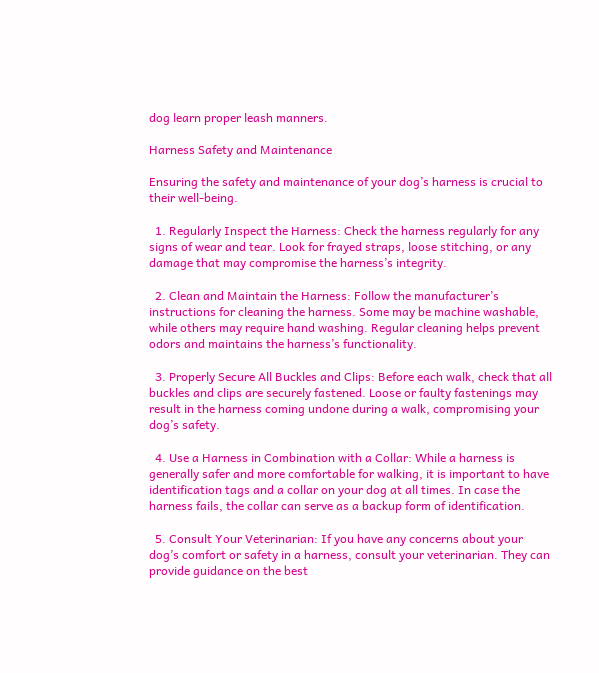dog learn proper leash manners.

Harness Safety and Maintenance

Ensuring the safety and maintenance of your dog’s harness is crucial to their well-being.

  1. Regularly Inspect the Harness: Check the harness regularly for any signs of wear and tear. Look for frayed straps, loose stitching, or any damage that may compromise the harness’s integrity.

  2. Clean and Maintain the Harness: Follow the manufacturer’s instructions for cleaning the harness. Some may be machine washable, while others may require hand washing. Regular cleaning helps prevent odors and maintains the harness’s functionality.

  3. Properly Secure All Buckles and Clips: Before each walk, check that all buckles and clips are securely fastened. Loose or faulty fastenings may result in the harness coming undone during a walk, compromising your dog’s safety.

  4. Use a Harness in Combination with a Collar: While a harness is generally safer and more comfortable for walking, it is important to have identification tags and a collar on your dog at all times. In case the harness fails, the collar can serve as a backup form of identification.

  5. Consult Your Veterinarian: If you have any concerns about your dog’s comfort or safety in a harness, consult your veterinarian. They can provide guidance on the best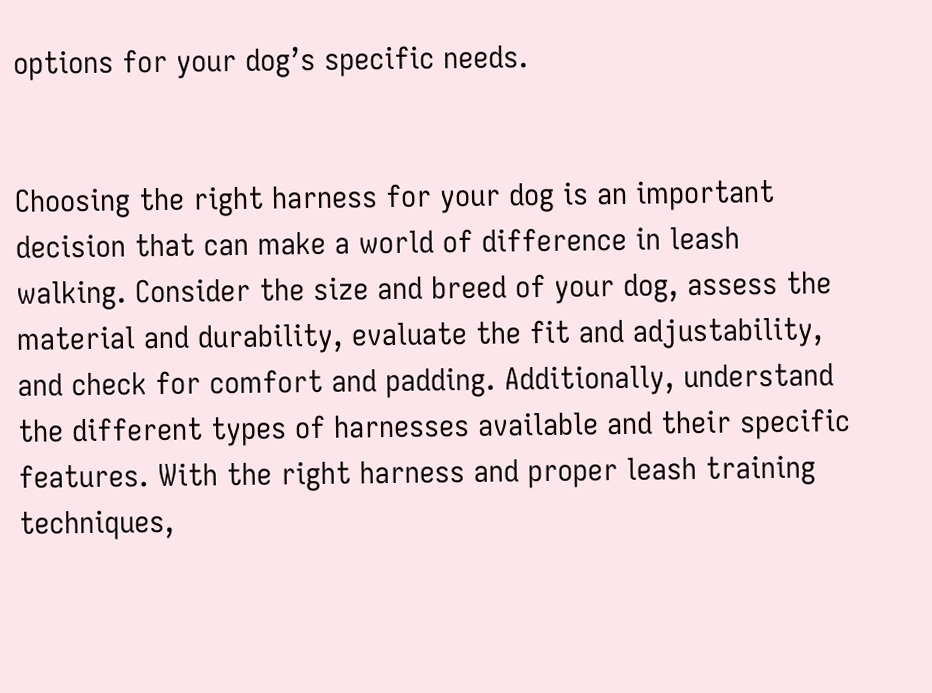options for your dog’s specific needs.


Choosing the right harness for your dog is an important decision that can make a world of difference in leash walking. Consider the size and breed of your dog, assess the material and durability, evaluate the fit and adjustability, and check for comfort and padding. Additionally, understand the different types of harnesses available and their specific features. With the right harness and proper leash training techniques,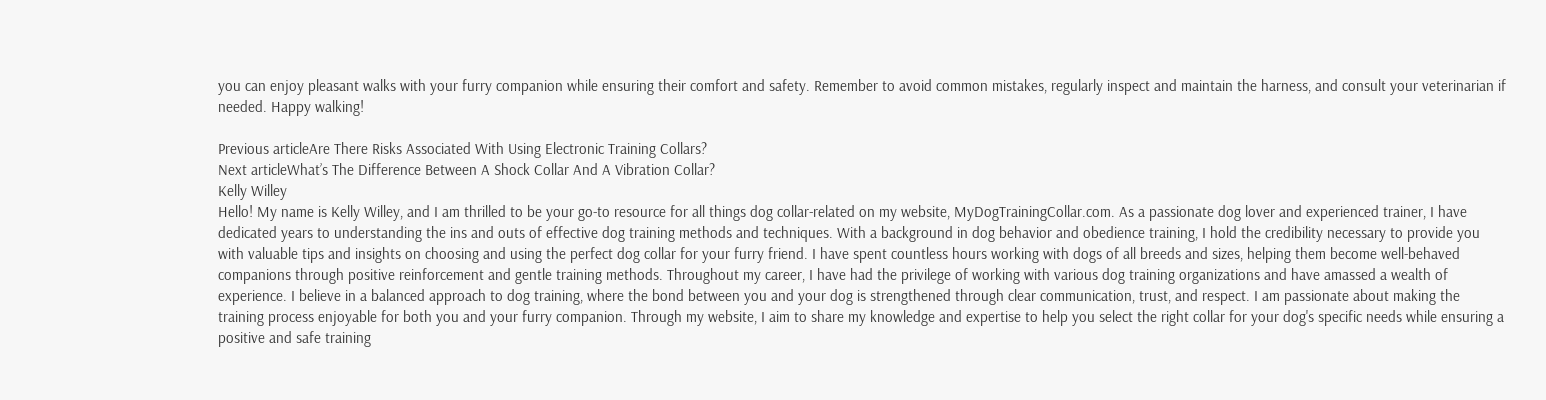you can enjoy pleasant walks with your furry companion while ensuring their comfort and safety. Remember to avoid common mistakes, regularly inspect and maintain the harness, and consult your veterinarian if needed. Happy walking!

Previous articleAre There Risks Associated With Using Electronic Training Collars?
Next articleWhat’s The Difference Between A Shock Collar And A Vibration Collar?
Kelly Willey
Hello! My name is Kelly Willey, and I am thrilled to be your go-to resource for all things dog collar-related on my website, MyDogTrainingCollar.com. As a passionate dog lover and experienced trainer, I have dedicated years to understanding the ins and outs of effective dog training methods and techniques. With a background in dog behavior and obedience training, I hold the credibility necessary to provide you with valuable tips and insights on choosing and using the perfect dog collar for your furry friend. I have spent countless hours working with dogs of all breeds and sizes, helping them become well-behaved companions through positive reinforcement and gentle training methods. Throughout my career, I have had the privilege of working with various dog training organizations and have amassed a wealth of experience. I believe in a balanced approach to dog training, where the bond between you and your dog is strengthened through clear communication, trust, and respect. I am passionate about making the training process enjoyable for both you and your furry companion. Through my website, I aim to share my knowledge and expertise to help you select the right collar for your dog's specific needs while ensuring a positive and safe training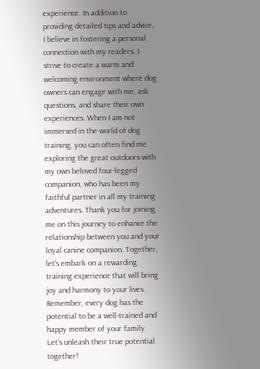experience. In addition to providing detailed tips and advice, I believe in fostering a personal connection with my readers. I strive to create a warm and welcoming environment where dog owners can engage with me, ask questions, and share their own experiences. When I am not immersed in the world of dog training, you can often find me exploring the great outdoors with my own beloved four-legged companion, who has been my faithful partner in all my training adventures. Thank you for joining me on this journey to enhance the relationship between you and your loyal canine companion. Together, let's embark on a rewarding training experience that will bring joy and harmony to your lives. Remember, every dog has the potential to be a well-trained and happy member of your family. Let's unleash their true potential together!